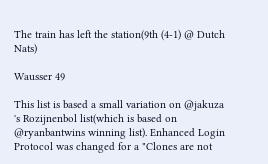The train has left the station(9th (4-1) @ Dutch Nats)

Wausser 49

This list is based a small variation on @jakuza 's Rozijnenbol list(which is based on @ryanbantwins winning list). Enhanced Login Protocol was changed for a "Clones are not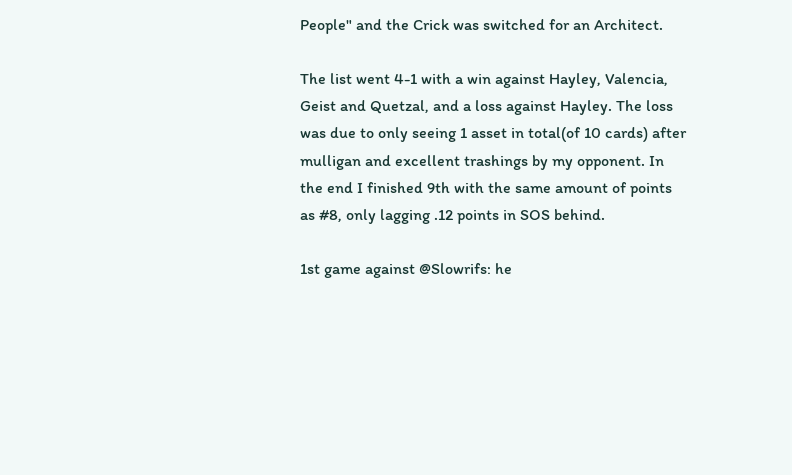People" and the Crick was switched for an Architect.

The list went 4-1 with a win against Hayley, Valencia, Geist and Quetzal, and a loss against Hayley. The loss was due to only seeing 1 asset in total(of 10 cards) after mulligan and excellent trashings by my opponent. In the end I finished 9th with the same amount of points as #8, only lagging .12 points in SOS behind.

1st game against @Slowrifs: he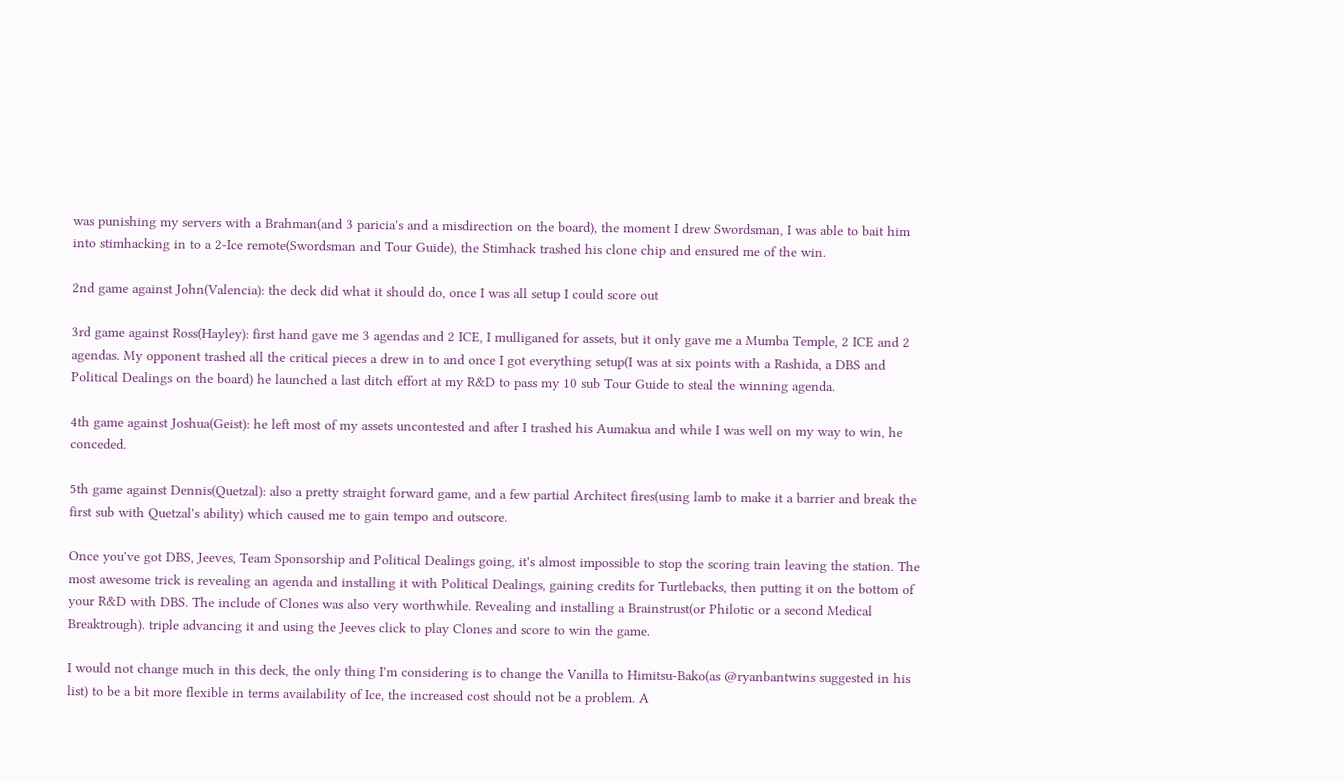was punishing my servers with a Brahman(and 3 paricia's and a misdirection on the board), the moment I drew Swordsman, I was able to bait him into stimhacking in to a 2-Ice remote(Swordsman and Tour Guide), the Stimhack trashed his clone chip and ensured me of the win.

2nd game against John(Valencia): the deck did what it should do, once I was all setup I could score out

3rd game against Ross(Hayley): first hand gave me 3 agendas and 2 ICE, I mulliganed for assets, but it only gave me a Mumba Temple, 2 ICE and 2 agendas. My opponent trashed all the critical pieces a drew in to and once I got everything setup(I was at six points with a Rashida, a DBS and Political Dealings on the board) he launched a last ditch effort at my R&D to pass my 10 sub Tour Guide to steal the winning agenda.

4th game against Joshua(Geist): he left most of my assets uncontested and after I trashed his Aumakua and while I was well on my way to win, he conceded.

5th game against Dennis(Quetzal): also a pretty straight forward game, and a few partial Architect fires(using lamb to make it a barrier and break the first sub with Quetzal's ability) which caused me to gain tempo and outscore.

Once you've got DBS, Jeeves, Team Sponsorship and Political Dealings going, it's almost impossible to stop the scoring train leaving the station. The most awesome trick is revealing an agenda and installing it with Political Dealings, gaining credits for Turtlebacks, then putting it on the bottom of your R&D with DBS. The include of Clones was also very worthwhile. Revealing and installing a Brainstrust(or Philotic or a second Medical Breaktrough). triple advancing it and using the Jeeves click to play Clones and score to win the game.

I would not change much in this deck, the only thing I'm considering is to change the Vanilla to Himitsu-Bako(as @ryanbantwins suggested in his list) to be a bit more flexible in terms availability of Ice, the increased cost should not be a problem. A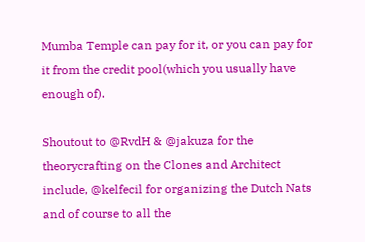Mumba Temple can pay for it, or you can pay for it from the credit pool(which you usually have enough of).

Shoutout to @RvdH & @jakuza for the theorycrafting on the Clones and Architect include, @kelfecil for organizing the Dutch Nats and of course to all the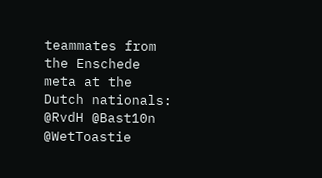teammates from the Enschede meta at the Dutch nationals: @RvdH @Bast10n @WetToastie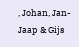, Johan, Jan-Jaap & Gijs